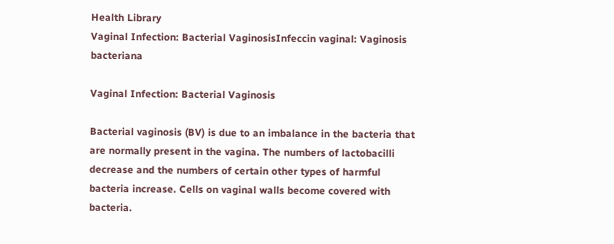Health Library
Vaginal Infection: Bacterial VaginosisInfeccin vaginal: Vaginosis bacteriana

Vaginal Infection: Bacterial Vaginosis

Bacterial vaginosis (BV) is due to an imbalance in the bacteria that are normally present in the vagina. The numbers of lactobacilli decrease and the numbers of certain other types of harmful bacteria increase. Cells on vaginal walls become covered with bacteria.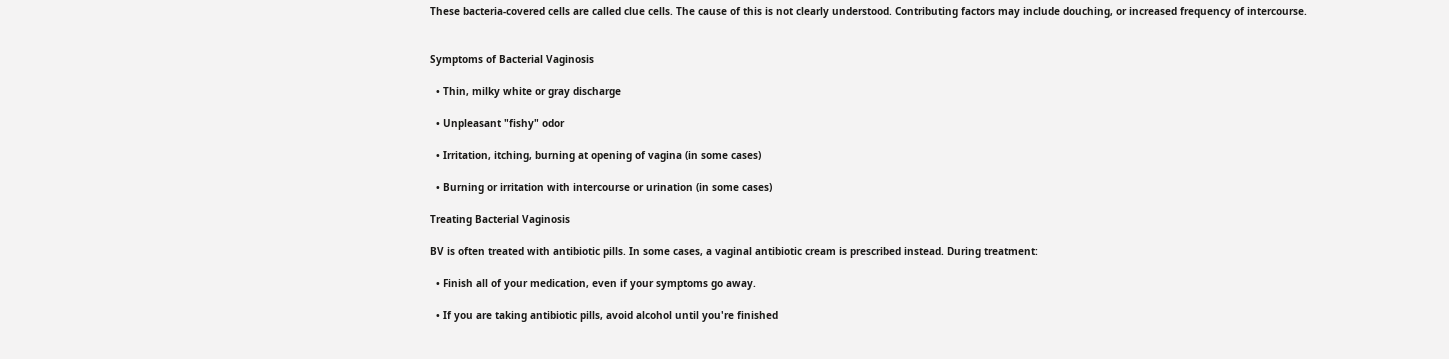These bacteria-covered cells are called clue cells. The cause of this is not clearly understood. Contributing factors may include douching, or increased frequency of intercourse.


Symptoms of Bacterial Vaginosis

  • Thin, milky white or gray discharge

  • Unpleasant "fishy" odor

  • Irritation, itching, burning at opening of vagina (in some cases)

  • Burning or irritation with intercourse or urination (in some cases)

Treating Bacterial Vaginosis

BV is often treated with antibiotic pills. In some cases, a vaginal antibiotic cream is prescribed instead. During treatment:

  • Finish all of your medication, even if your symptoms go away.

  • If you are taking antibiotic pills, avoid alcohol until you're finished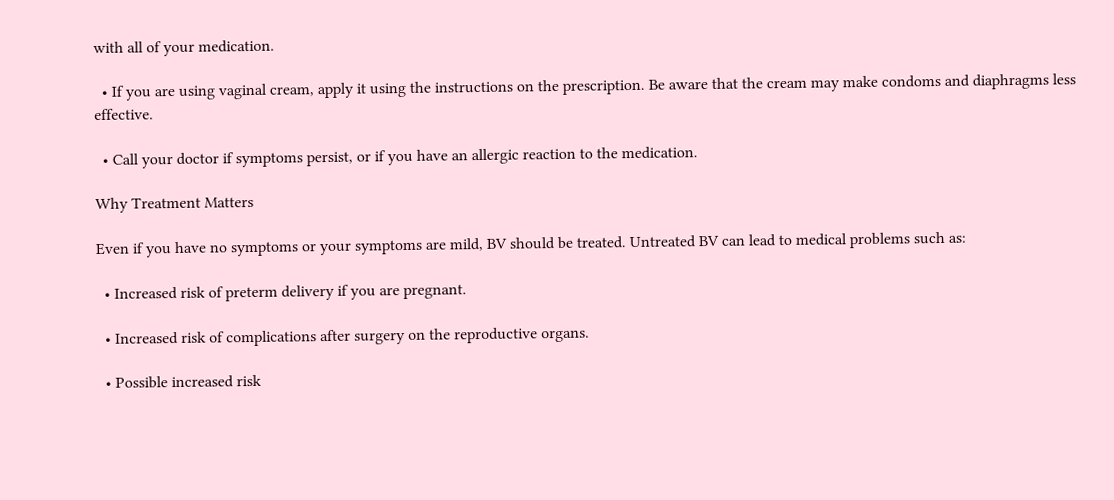with all of your medication.

  • If you are using vaginal cream, apply it using the instructions on the prescription. Be aware that the cream may make condoms and diaphragms less effective.

  • Call your doctor if symptoms persist, or if you have an allergic reaction to the medication.

Why Treatment Matters

Even if you have no symptoms or your symptoms are mild, BV should be treated. Untreated BV can lead to medical problems such as:

  • Increased risk of preterm delivery if you are pregnant.

  • Increased risk of complications after surgery on the reproductive organs.

  • Possible increased risk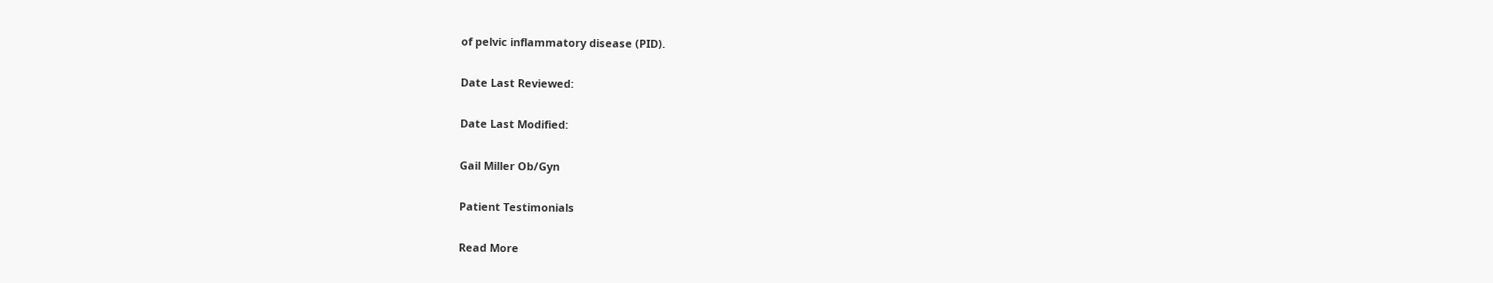of pelvic inflammatory disease (PID).

Date Last Reviewed:

Date Last Modified:

Gail Miller Ob/Gyn

Patient Testimonials

Read More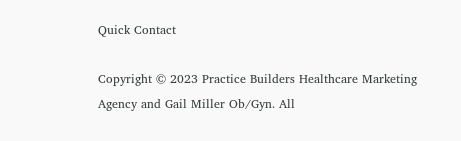Quick Contact

Copyright © 2023 Practice Builders Healthcare Marketing Agency and Gail Miller Ob/Gyn. All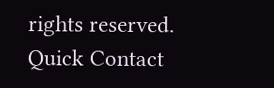rights reserved.
Quick Contact